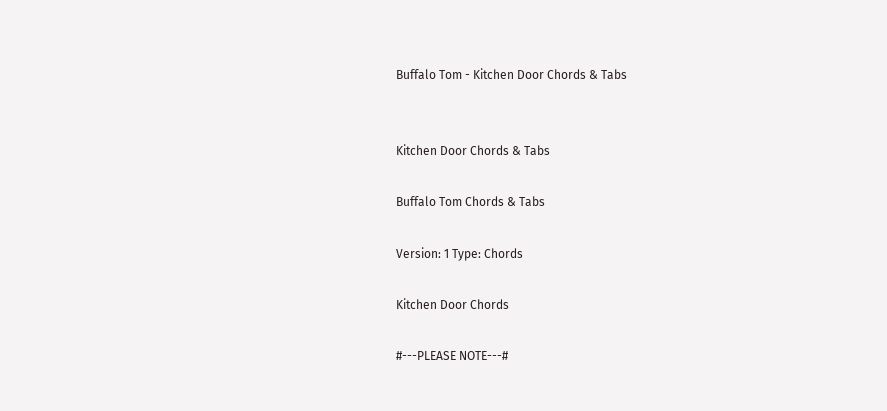Buffalo Tom - Kitchen Door Chords & Tabs


Kitchen Door Chords & Tabs

Buffalo Tom Chords & Tabs

Version: 1 Type: Chords

Kitchen Door Chords

#---PLEASE NOTE---#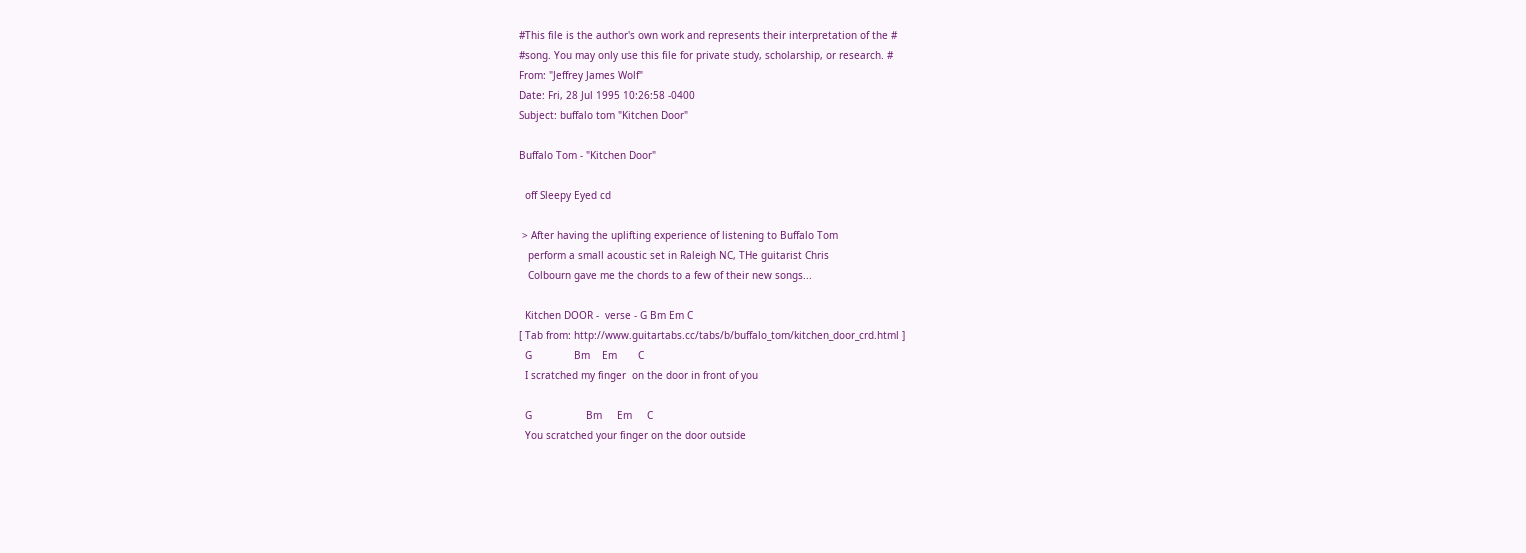#This file is the author's own work and represents their interpretation of the #
#song. You may only use this file for private study, scholarship, or research. #
From: "Jeffrey James Wolf"
Date: Fri, 28 Jul 1995 10:26:58 -0400
Subject: buffalo tom "Kitchen Door"

Buffalo Tom - "Kitchen Door"

  off Sleepy Eyed cd

 > After having the uplifting experience of listening to Buffalo Tom
   perform a small acoustic set in Raleigh NC, THe guitarist Chris
   Colbourn gave me the chords to a few of their new songs...

  Kitchen DOOR -  verse - G Bm Em C
[ Tab from: http://www.guitartabs.cc/tabs/b/buffalo_tom/kitchen_door_crd.html ]
  G              Bm    Em       C
  I scratched my finger  on the door in front of you

  G                  Bm     Em     C
  You scratched your finger on the door outside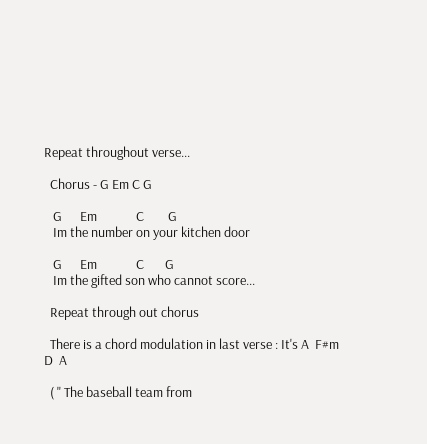Repeat throughout verse...

  Chorus - G Em C G

   G      Em             C        G
   Im the number on your kitchen door

   G      Em             C       G
   Im the gifted son who cannot score...

  Repeat through out chorus

  There is a chord modulation in last verse : It's A  F#m  D  A

  ( " The baseball team from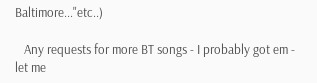Baltimore..."etc..)

   Any requests for more BT songs - I probably got em - let me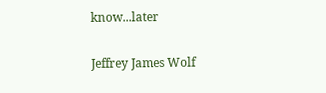know...later

Jeffrey James Wolf